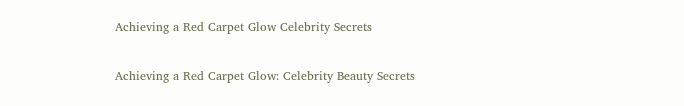Achieving a Red Carpet Glow Celebrity Secrets

Achieving a Red Carpet Glow: Celebrity Beauty Secrets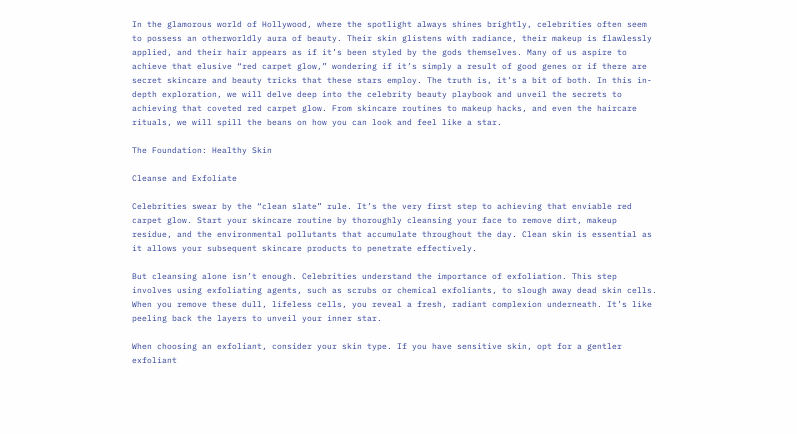In the glamorous world of Hollywood, where the spotlight always shines brightly, celebrities often seem to possess an otherworldly aura of beauty. Their skin glistens with radiance, their makeup is flawlessly applied, and their hair appears as if it’s been styled by the gods themselves. Many of us aspire to achieve that elusive “red carpet glow,” wondering if it’s simply a result of good genes or if there are secret skincare and beauty tricks that these stars employ. The truth is, it’s a bit of both. In this in-depth exploration, we will delve deep into the celebrity beauty playbook and unveil the secrets to achieving that coveted red carpet glow. From skincare routines to makeup hacks, and even the haircare rituals, we will spill the beans on how you can look and feel like a star.

The Foundation: Healthy Skin

Cleanse and Exfoliate

Celebrities swear by the “clean slate” rule. It’s the very first step to achieving that enviable red carpet glow. Start your skincare routine by thoroughly cleansing your face to remove dirt, makeup residue, and the environmental pollutants that accumulate throughout the day. Clean skin is essential as it allows your subsequent skincare products to penetrate effectively.

But cleansing alone isn’t enough. Celebrities understand the importance of exfoliation. This step involves using exfoliating agents, such as scrubs or chemical exfoliants, to slough away dead skin cells. When you remove these dull, lifeless cells, you reveal a fresh, radiant complexion underneath. It’s like peeling back the layers to unveil your inner star.

When choosing an exfoliant, consider your skin type. If you have sensitive skin, opt for a gentler exfoliant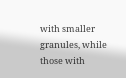with smaller granules, while those with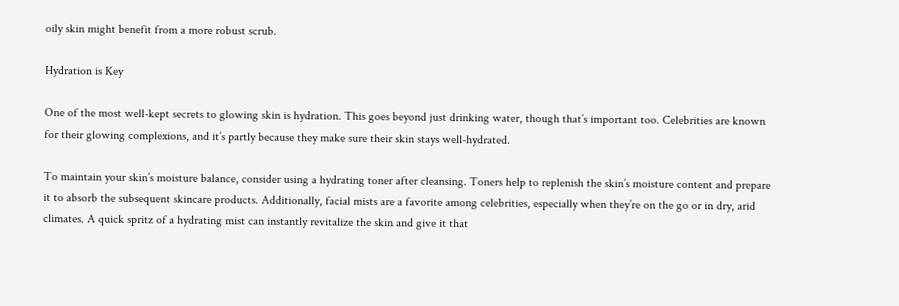oily skin might benefit from a more robust scrub.

Hydration is Key

One of the most well-kept secrets to glowing skin is hydration. This goes beyond just drinking water, though that’s important too. Celebrities are known for their glowing complexions, and it’s partly because they make sure their skin stays well-hydrated.

To maintain your skin’s moisture balance, consider using a hydrating toner after cleansing. Toners help to replenish the skin’s moisture content and prepare it to absorb the subsequent skincare products. Additionally, facial mists are a favorite among celebrities, especially when they’re on the go or in dry, arid climates. A quick spritz of a hydrating mist can instantly revitalize the skin and give it that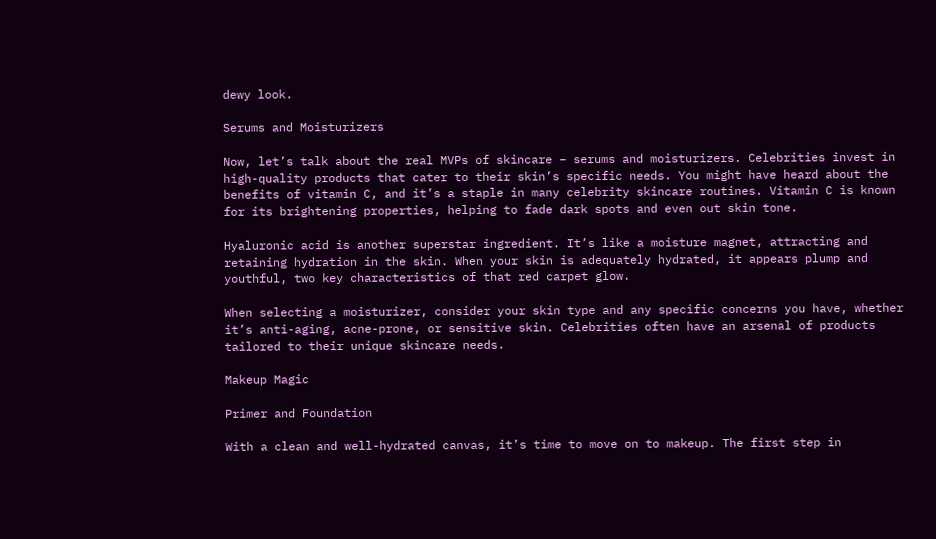dewy look.

Serums and Moisturizers

Now, let’s talk about the real MVPs of skincare – serums and moisturizers. Celebrities invest in high-quality products that cater to their skin’s specific needs. You might have heard about the benefits of vitamin C, and it’s a staple in many celebrity skincare routines. Vitamin C is known for its brightening properties, helping to fade dark spots and even out skin tone.

Hyaluronic acid is another superstar ingredient. It’s like a moisture magnet, attracting and retaining hydration in the skin. When your skin is adequately hydrated, it appears plump and youthful, two key characteristics of that red carpet glow.

When selecting a moisturizer, consider your skin type and any specific concerns you have, whether it’s anti-aging, acne-prone, or sensitive skin. Celebrities often have an arsenal of products tailored to their unique skincare needs.

Makeup Magic

Primer and Foundation

With a clean and well-hydrated canvas, it’s time to move on to makeup. The first step in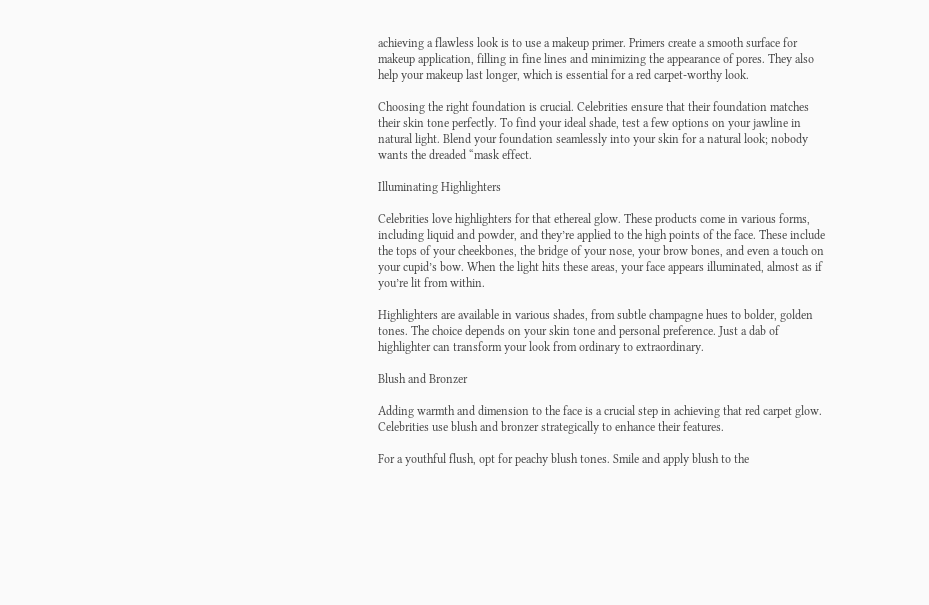achieving a flawless look is to use a makeup primer. Primers create a smooth surface for makeup application, filling in fine lines and minimizing the appearance of pores. They also help your makeup last longer, which is essential for a red carpet-worthy look.

Choosing the right foundation is crucial. Celebrities ensure that their foundation matches their skin tone perfectly. To find your ideal shade, test a few options on your jawline in natural light. Blend your foundation seamlessly into your skin for a natural look; nobody wants the dreaded “mask effect.

Illuminating Highlighters

Celebrities love highlighters for that ethereal glow. These products come in various forms, including liquid and powder, and they’re applied to the high points of the face. These include the tops of your cheekbones, the bridge of your nose, your brow bones, and even a touch on your cupid’s bow. When the light hits these areas, your face appears illuminated, almost as if you’re lit from within.

Highlighters are available in various shades, from subtle champagne hues to bolder, golden tones. The choice depends on your skin tone and personal preference. Just a dab of highlighter can transform your look from ordinary to extraordinary.

Blush and Bronzer

Adding warmth and dimension to the face is a crucial step in achieving that red carpet glow. Celebrities use blush and bronzer strategically to enhance their features.

For a youthful flush, opt for peachy blush tones. Smile and apply blush to the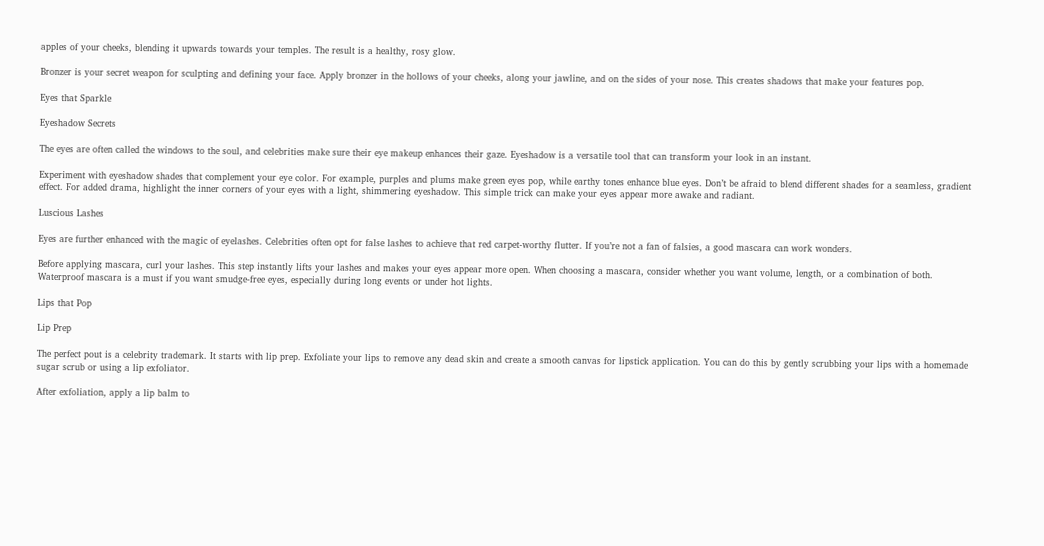apples of your cheeks, blending it upwards towards your temples. The result is a healthy, rosy glow.

Bronzer is your secret weapon for sculpting and defining your face. Apply bronzer in the hollows of your cheeks, along your jawline, and on the sides of your nose. This creates shadows that make your features pop.

Eyes that Sparkle

Eyeshadow Secrets

The eyes are often called the windows to the soul, and celebrities make sure their eye makeup enhances their gaze. Eyeshadow is a versatile tool that can transform your look in an instant.

Experiment with eyeshadow shades that complement your eye color. For example, purples and plums make green eyes pop, while earthy tones enhance blue eyes. Don’t be afraid to blend different shades for a seamless, gradient effect. For added drama, highlight the inner corners of your eyes with a light, shimmering eyeshadow. This simple trick can make your eyes appear more awake and radiant.

Luscious Lashes

Eyes are further enhanced with the magic of eyelashes. Celebrities often opt for false lashes to achieve that red carpet-worthy flutter. If you’re not a fan of falsies, a good mascara can work wonders.

Before applying mascara, curl your lashes. This step instantly lifts your lashes and makes your eyes appear more open. When choosing a mascara, consider whether you want volume, length, or a combination of both. Waterproof mascara is a must if you want smudge-free eyes, especially during long events or under hot lights.

Lips that Pop

Lip Prep

The perfect pout is a celebrity trademark. It starts with lip prep. Exfoliate your lips to remove any dead skin and create a smooth canvas for lipstick application. You can do this by gently scrubbing your lips with a homemade sugar scrub or using a lip exfoliator.

After exfoliation, apply a lip balm to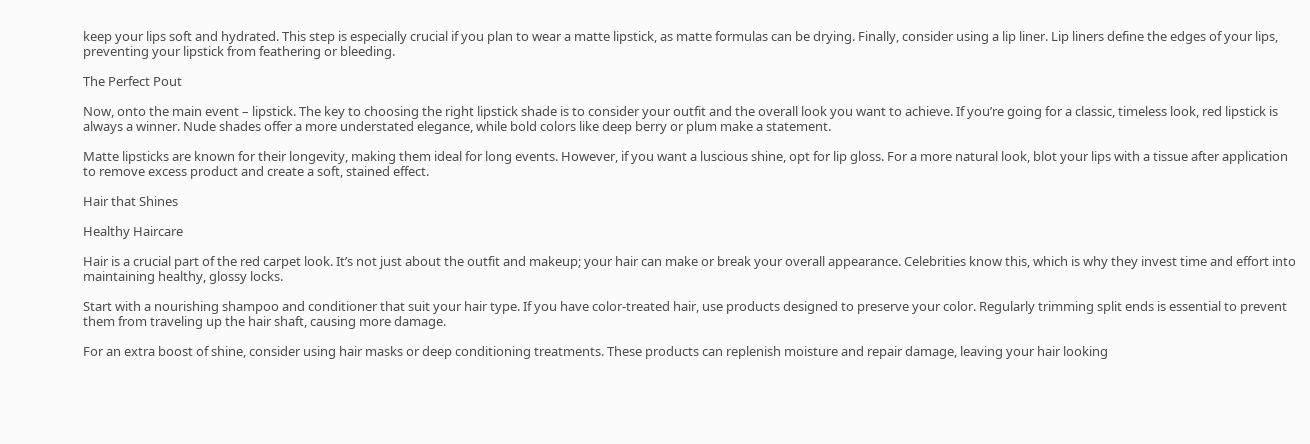keep your lips soft and hydrated. This step is especially crucial if you plan to wear a matte lipstick, as matte formulas can be drying. Finally, consider using a lip liner. Lip liners define the edges of your lips, preventing your lipstick from feathering or bleeding.

The Perfect Pout

Now, onto the main event – lipstick. The key to choosing the right lipstick shade is to consider your outfit and the overall look you want to achieve. If you’re going for a classic, timeless look, red lipstick is always a winner. Nude shades offer a more understated elegance, while bold colors like deep berry or plum make a statement.

Matte lipsticks are known for their longevity, making them ideal for long events. However, if you want a luscious shine, opt for lip gloss. For a more natural look, blot your lips with a tissue after application to remove excess product and create a soft, stained effect.

Hair that Shines

Healthy Haircare

Hair is a crucial part of the red carpet look. It’s not just about the outfit and makeup; your hair can make or break your overall appearance. Celebrities know this, which is why they invest time and effort into maintaining healthy, glossy locks.

Start with a nourishing shampoo and conditioner that suit your hair type. If you have color-treated hair, use products designed to preserve your color. Regularly trimming split ends is essential to prevent them from traveling up the hair shaft, causing more damage.

For an extra boost of shine, consider using hair masks or deep conditioning treatments. These products can replenish moisture and repair damage, leaving your hair looking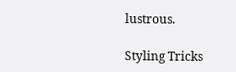lustrous.

Styling Tricks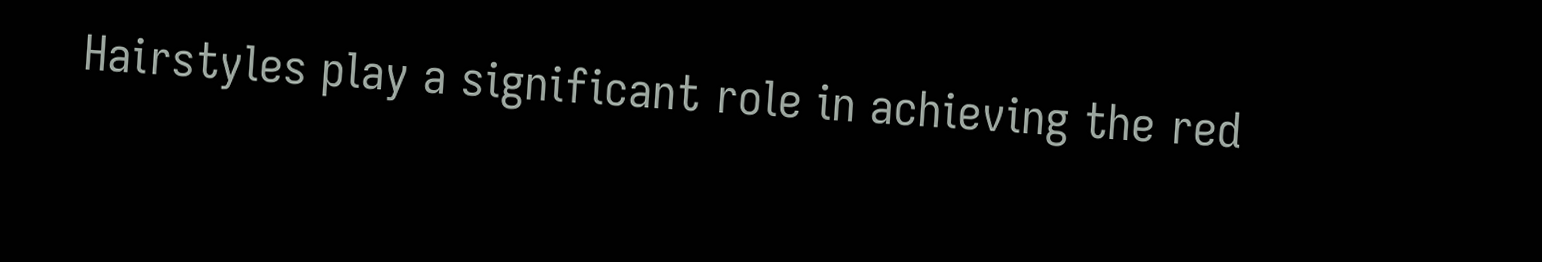Hairstyles play a significant role in achieving the red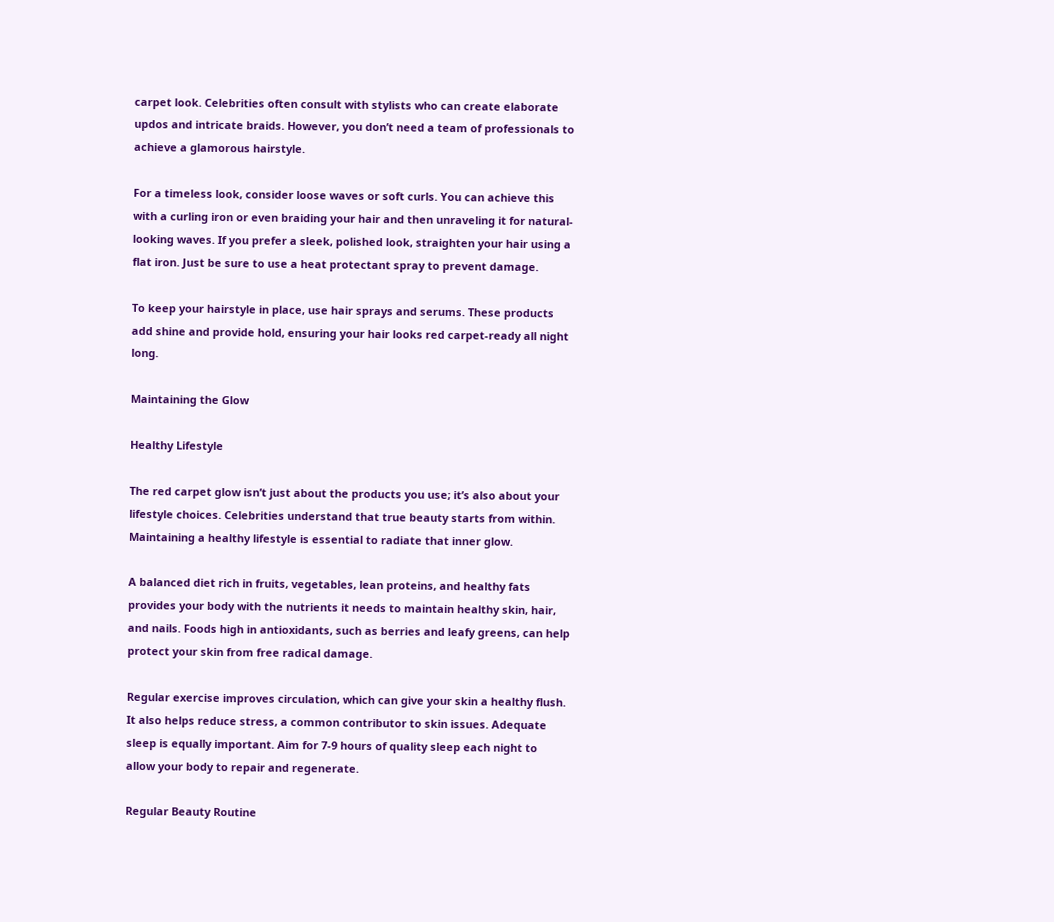carpet look. Celebrities often consult with stylists who can create elaborate updos and intricate braids. However, you don’t need a team of professionals to achieve a glamorous hairstyle.

For a timeless look, consider loose waves or soft curls. You can achieve this with a curling iron or even braiding your hair and then unraveling it for natural-looking waves. If you prefer a sleek, polished look, straighten your hair using a flat iron. Just be sure to use a heat protectant spray to prevent damage.

To keep your hairstyle in place, use hair sprays and serums. These products add shine and provide hold, ensuring your hair looks red carpet-ready all night long.

Maintaining the Glow

Healthy Lifestyle

The red carpet glow isn’t just about the products you use; it’s also about your lifestyle choices. Celebrities understand that true beauty starts from within. Maintaining a healthy lifestyle is essential to radiate that inner glow.

A balanced diet rich in fruits, vegetables, lean proteins, and healthy fats provides your body with the nutrients it needs to maintain healthy skin, hair, and nails. Foods high in antioxidants, such as berries and leafy greens, can help protect your skin from free radical damage.

Regular exercise improves circulation, which can give your skin a healthy flush. It also helps reduce stress, a common contributor to skin issues. Adequate sleep is equally important. Aim for 7-9 hours of quality sleep each night to allow your body to repair and regenerate.

Regular Beauty Routine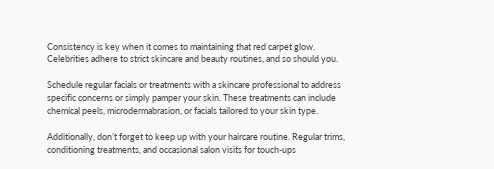Consistency is key when it comes to maintaining that red carpet glow. Celebrities adhere to strict skincare and beauty routines, and so should you.

Schedule regular facials or treatments with a skincare professional to address specific concerns or simply pamper your skin. These treatments can include chemical peels, microdermabrasion, or facials tailored to your skin type.

Additionally, don’t forget to keep up with your haircare routine. Regular trims, conditioning treatments, and occasional salon visits for touch-ups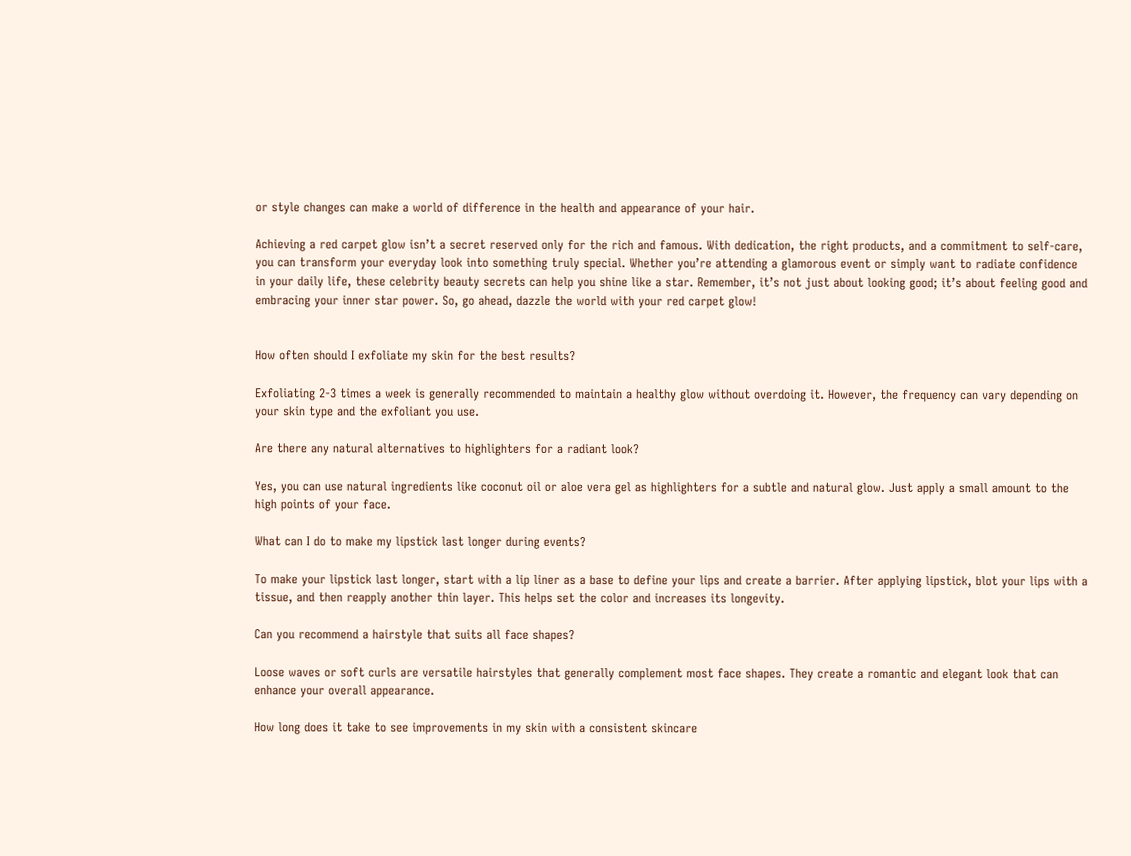or style changes can make a world of difference in the health and appearance of your hair.

Achieving a red carpet glow isn’t a secret reserved only for the rich and famous. With dedication, the right products, and a commitment to self-care, you can transform your everyday look into something truly special. Whether you’re attending a glamorous event or simply want to radiate confidence in your daily life, these celebrity beauty secrets can help you shine like a star. Remember, it’s not just about looking good; it’s about feeling good and embracing your inner star power. So, go ahead, dazzle the world with your red carpet glow!


How often should I exfoliate my skin for the best results?

Exfoliating 2-3 times a week is generally recommended to maintain a healthy glow without overdoing it. However, the frequency can vary depending on your skin type and the exfoliant you use.

Are there any natural alternatives to highlighters for a radiant look?

Yes, you can use natural ingredients like coconut oil or aloe vera gel as highlighters for a subtle and natural glow. Just apply a small amount to the high points of your face.

What can I do to make my lipstick last longer during events?

To make your lipstick last longer, start with a lip liner as a base to define your lips and create a barrier. After applying lipstick, blot your lips with a tissue, and then reapply another thin layer. This helps set the color and increases its longevity.

Can you recommend a hairstyle that suits all face shapes?

Loose waves or soft curls are versatile hairstyles that generally complement most face shapes. They create a romantic and elegant look that can enhance your overall appearance.

How long does it take to see improvements in my skin with a consistent skincare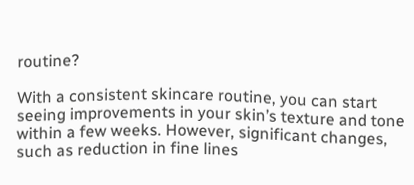routine?

With a consistent skincare routine, you can start seeing improvements in your skin’s texture and tone within a few weeks. However, significant changes, such as reduction in fine lines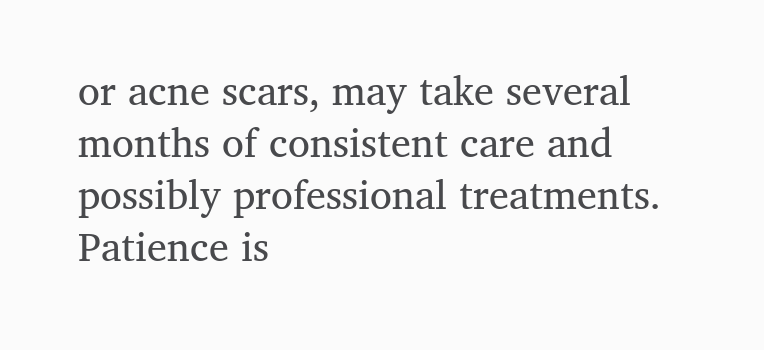or acne scars, may take several months of consistent care and possibly professional treatments. Patience is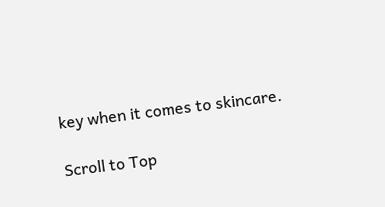key when it comes to skincare.

Scroll to Top